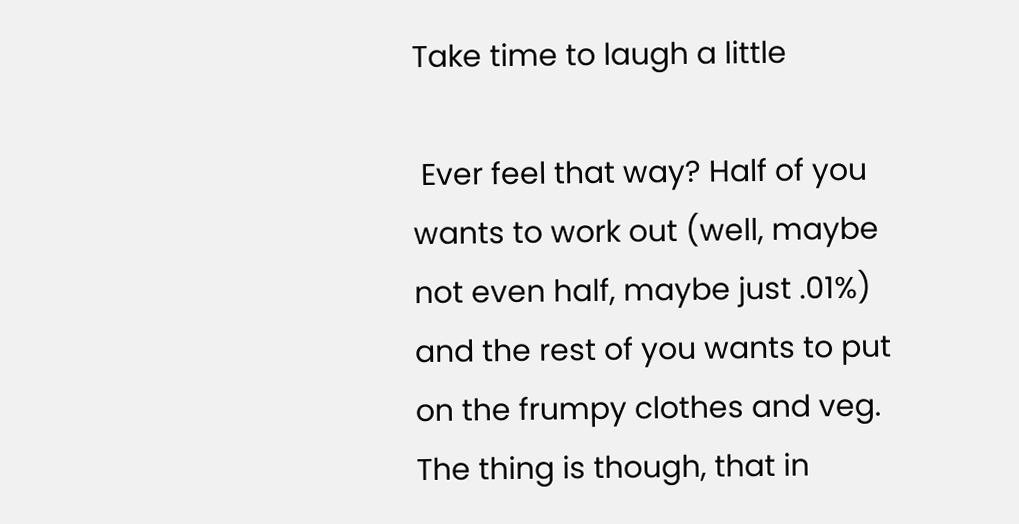Take time to laugh a little

 Ever feel that way? Half of you wants to work out (well, maybe not even half, maybe just .01%) and the rest of you wants to put on the frumpy clothes and veg. The thing is though, that in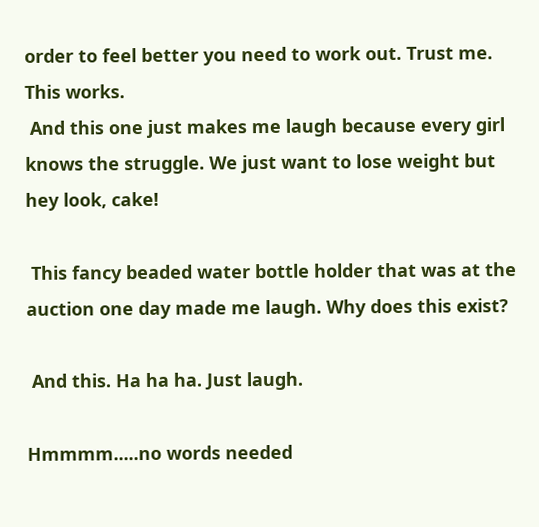order to feel better you need to work out. Trust me. This works.
 And this one just makes me laugh because every girl knows the struggle. We just want to lose weight but hey look, cake!

 This fancy beaded water bottle holder that was at the auction one day made me laugh. Why does this exist?

 And this. Ha ha ha. Just laugh.

Hmmmm.....no words needed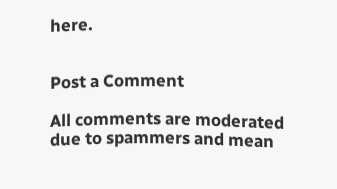here.


Post a Comment

All comments are moderated due to spammers and mean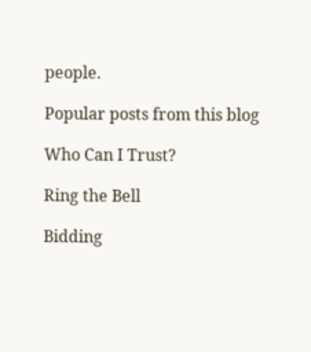people.

Popular posts from this blog

Who Can I Trust?

Ring the Bell

Bidding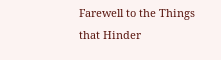Farewell to the Things that Hinder